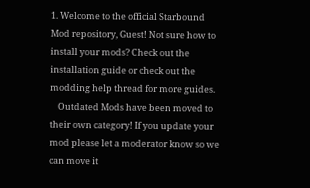1. Welcome to the official Starbound Mod repository, Guest! Not sure how to install your mods? Check out the installation guide or check out the modding help thread for more guides.
    Outdated Mods have been moved to their own category! If you update your mod please let a moderator know so we can move it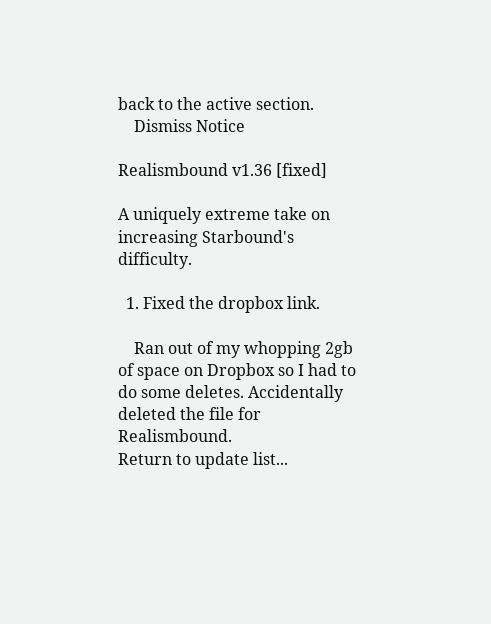back to the active section.
    Dismiss Notice

Realismbound v1.36 [fixed]

A uniquely extreme take on increasing Starbound's difficulty.

  1. Fixed the dropbox link.

    Ran out of my whopping 2gb of space on Dropbox so I had to do some deletes. Accidentally deleted the file for Realismbound.
Return to update list...